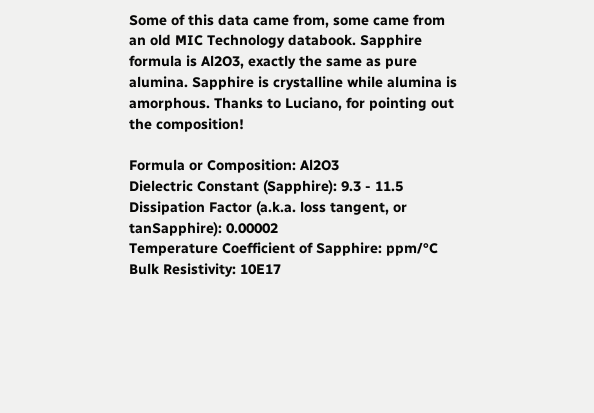Some of this data came from, some came from an old MIC Technology databook. Sapphire formula is Al2O3, exactly the same as pure alumina. Sapphire is crystalline while alumina is amorphous. Thanks to Luciano, for pointing out the composition!

Formula or Composition: Al2O3
Dielectric Constant (Sapphire): 9.3 - 11.5
Dissipation Factor (a.k.a. loss tangent, or tanSapphire): 0.00002
Temperature Coefficient of Sapphire: ppm/°C
Bulk Resistivity: 10E17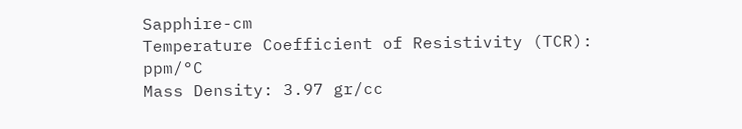Sapphire-cm
Temperature Coefficient of Resistivity (TCR): ppm/°C
Mass Density: 3.97 gr/cc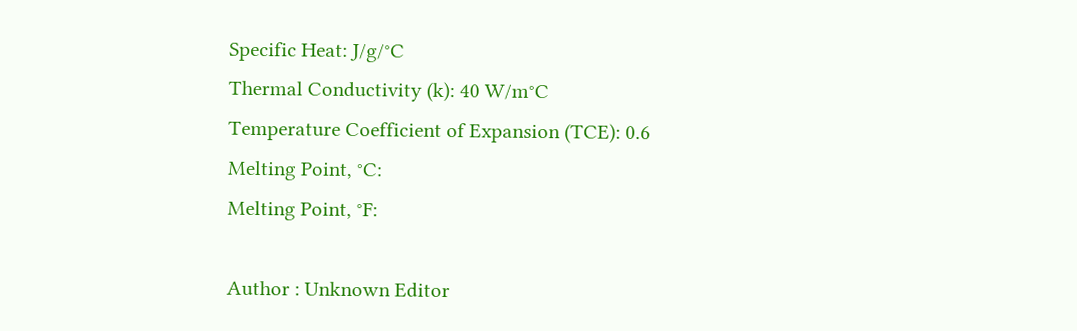Specific Heat: J/g/°C
Thermal Conductivity (k): 40 W/m°C
Temperature Coefficient of Expansion (TCE): 0.6
Melting Point, °C:
Melting Point, °F:

Author : Unknown Editor